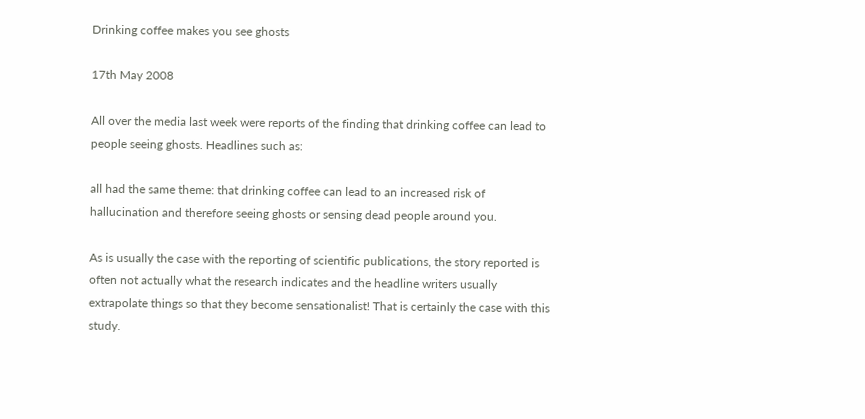Drinking coffee makes you see ghosts

17th May 2008

All over the media last week were reports of the finding that drinking coffee can lead to people seeing ghosts. Headlines such as:

all had the same theme: that drinking coffee can lead to an increased risk of hallucination and therefore seeing ghosts or sensing dead people around you.

As is usually the case with the reporting of scientific publications, the story reported is often not actually what the research indicates and the headline writers usually extrapolate things so that they become sensationalist! That is certainly the case with this study.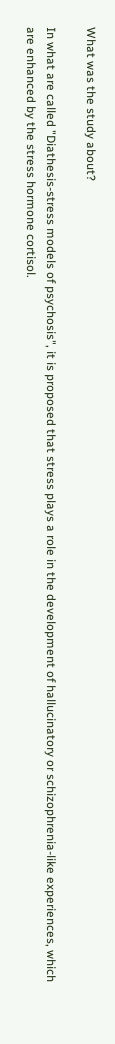What was the study about?

In what are called "Diathesis-stress models of psychosis", it is proposed that stress plays a role in the development of hallucinatory or schizophrenia-like experiences, which are enhanced by the stress hormone cortisol.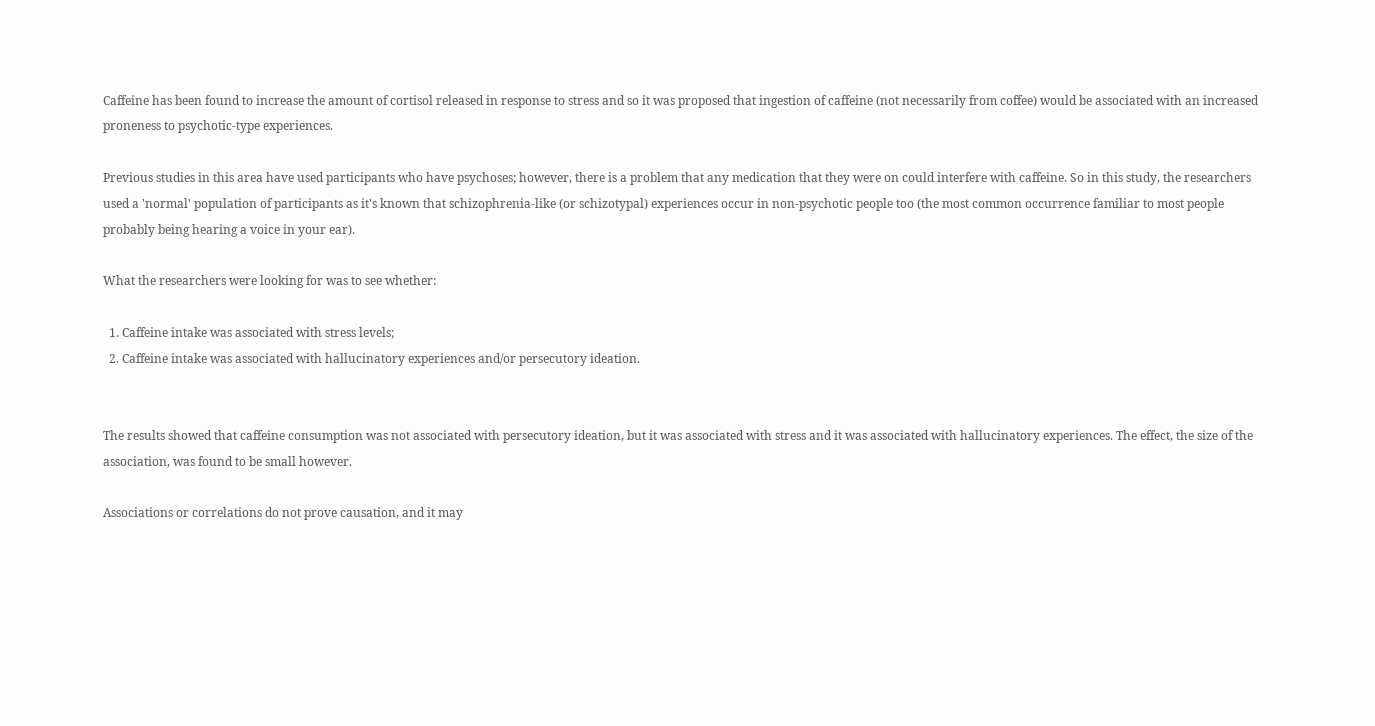Caffeine has been found to increase the amount of cortisol released in response to stress and so it was proposed that ingestion of caffeine (not necessarily from coffee) would be associated with an increased proneness to psychotic-type experiences.

Previous studies in this area have used participants who have psychoses; however, there is a problem that any medication that they were on could interfere with caffeine. So in this study, the researchers used a 'normal' population of participants as it's known that schizophrenia-like (or schizotypal) experiences occur in non-psychotic people too (the most common occurrence familiar to most people probably being hearing a voice in your ear).

What the researchers were looking for was to see whether:

  1. Caffeine intake was associated with stress levels;
  2. Caffeine intake was associated with hallucinatory experiences and/or persecutory ideation.


The results showed that caffeine consumption was not associated with persecutory ideation, but it was associated with stress and it was associated with hallucinatory experiences. The effect, the size of the association, was found to be small however.

Associations or correlations do not prove causation, and it may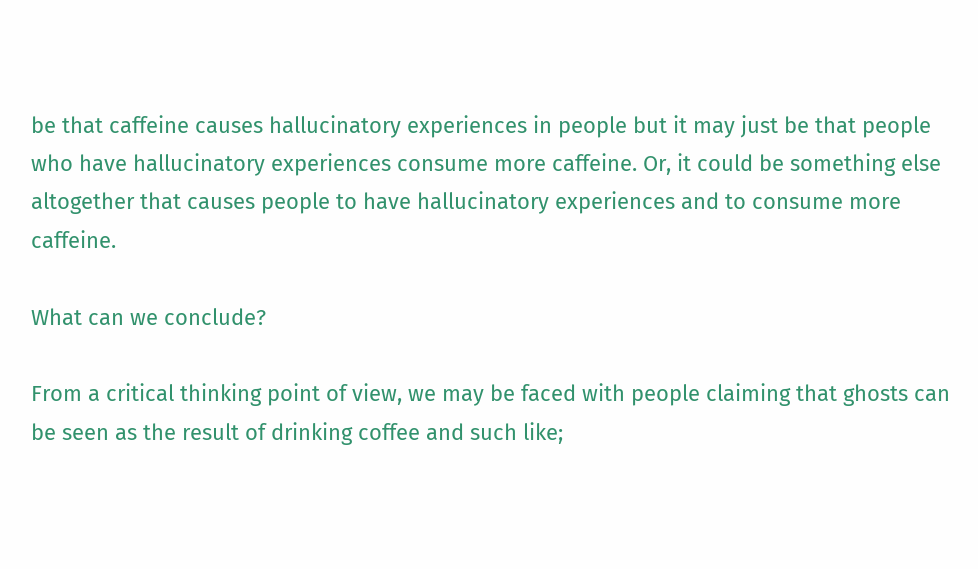be that caffeine causes hallucinatory experiences in people but it may just be that people who have hallucinatory experiences consume more caffeine. Or, it could be something else altogether that causes people to have hallucinatory experiences and to consume more caffeine.

What can we conclude?

From a critical thinking point of view, we may be faced with people claiming that ghosts can be seen as the result of drinking coffee and such like;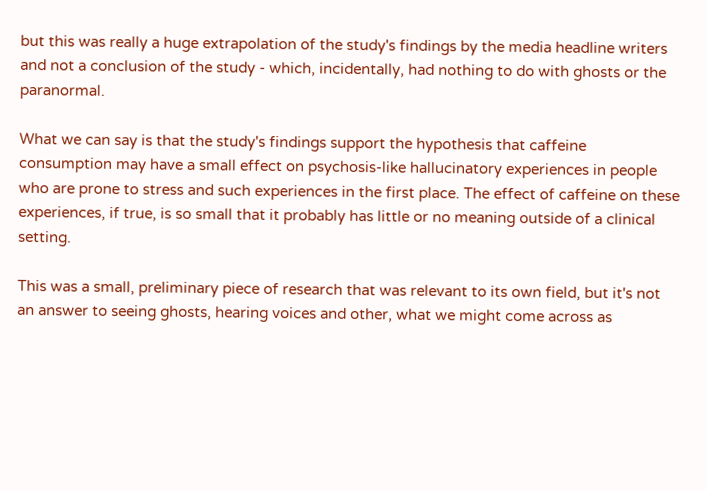but this was really a huge extrapolation of the study's findings by the media headline writers and not a conclusion of the study - which, incidentally, had nothing to do with ghosts or the paranormal.

What we can say is that the study's findings support the hypothesis that caffeine consumption may have a small effect on psychosis-like hallucinatory experiences in people who are prone to stress and such experiences in the first place. The effect of caffeine on these experiences, if true, is so small that it probably has little or no meaning outside of a clinical setting.

This was a small, preliminary piece of research that was relevant to its own field, but it's not an answer to seeing ghosts, hearing voices and other, what we might come across as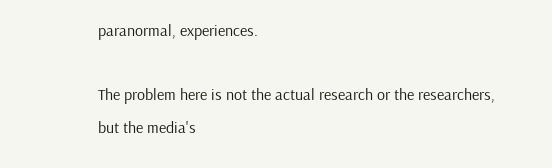paranormal, experiences.

The problem here is not the actual research or the researchers, but the media's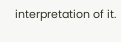interpretation of it.